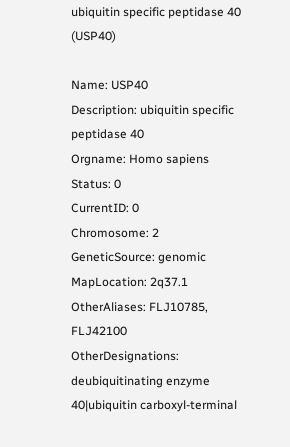ubiquitin specific peptidase 40 (USP40)

Name: USP40
Description: ubiquitin specific peptidase 40
Orgname: Homo sapiens
Status: 0
CurrentID: 0
Chromosome: 2
GeneticSource: genomic
MapLocation: 2q37.1
OtherAliases: FLJ10785, FLJ42100
OtherDesignations: deubiquitinating enzyme 40|ubiquitin carboxyl-terminal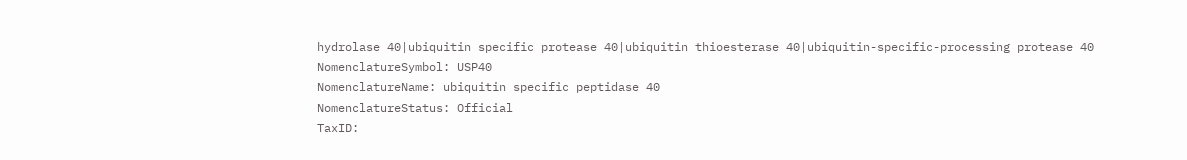hydrolase 40|ubiquitin specific protease 40|ubiquitin thioesterase 40|ubiquitin-specific-processing protease 40
NomenclatureSymbol: USP40
NomenclatureName: ubiquitin specific peptidase 40
NomenclatureStatus: Official
TaxID: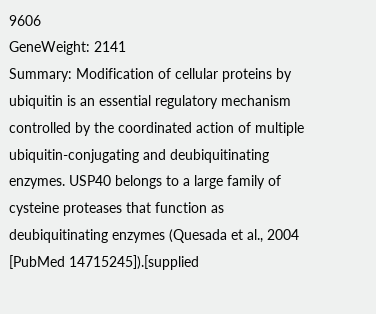9606
GeneWeight: 2141
Summary: Modification of cellular proteins by ubiquitin is an essential regulatory mechanism controlled by the coordinated action of multiple ubiquitin-conjugating and deubiquitinating enzymes. USP40 belongs to a large family of cysteine proteases that function as deubiquitinating enzymes (Quesada et al., 2004 [PubMed 14715245]).[supplied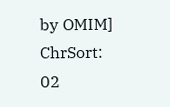by OMIM]
ChrSort: 02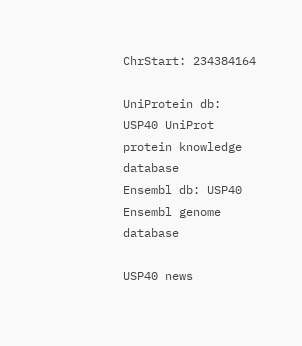ChrStart: 234384164

UniProtein db: USP40 UniProt protein knowledge database
Ensembl db: USP40 Ensembl genome database

USP40 news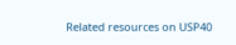Related resources on USP40